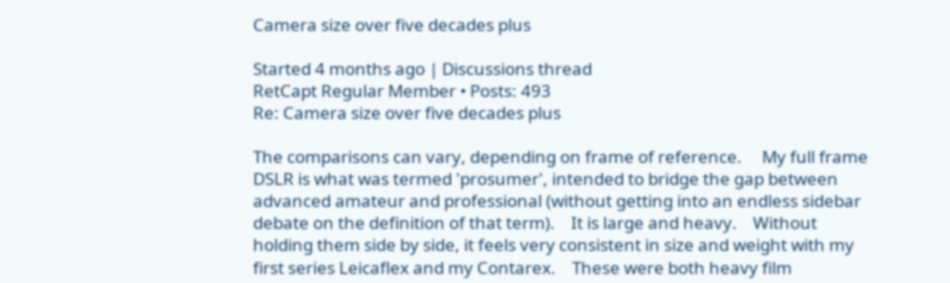Camera size over five decades plus

Started 4 months ago | Discussions thread
RetCapt Regular Member • Posts: 493
Re: Camera size over five decades plus

The comparisons can vary, depending on frame of reference.     My full frame DSLR is what was termed 'prosumer', intended to bridge the gap between advanced amateur and professional (without getting into an endless sidebar debate on the definition of that term).    It is large and heavy.    Without holding them side by side, it feels very consistent in size and weight with my first series Leicaflex and my Contarex.    These were both heavy film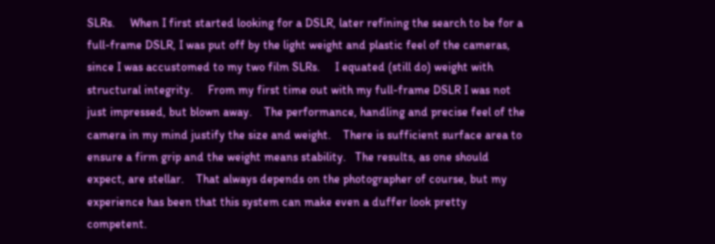SLRs.     When I first started looking for a DSLR, later refining the search to be for a full-frame DSLR, I was put off by the light weight and plastic feel of the cameras, since I was accustomed to my two film SLRs.     I equated (still do) weight with structural integrity.     From my first time out with my full-frame DSLR I was not just impressed, but blown away.    The performance, handling and precise feel of the camera in my mind justify the size and weight.    There is sufficient surface area to ensure a firm grip and the weight means stability.   The results, as one should expect, are stellar.    That always depends on the photographer of course, but my experience has been that this system can make even a duffer look pretty competent.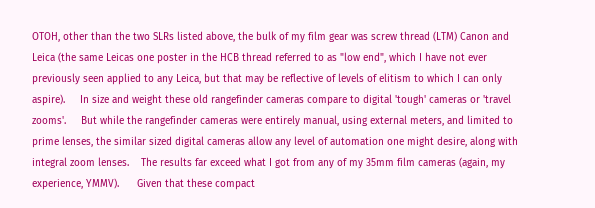OTOH, other than the two SLRs listed above, the bulk of my film gear was screw thread (LTM) Canon and Leica (the same Leicas one poster in the HCB thread referred to as "low end", which I have not ever previously seen applied to any Leica, but that may be reflective of levels of elitism to which I can only aspire).     In size and weight these old rangefinder cameras compare to digital 'tough' cameras or 'travel zooms'.     But while the rangefinder cameras were entirely manual, using external meters, and limited to prime lenses, the similar sized digital cameras allow any level of automation one might desire, along with integral zoom lenses.    The results far exceed what I got from any of my 35mm film cameras (again, my experience, YMMV).      Given that these compact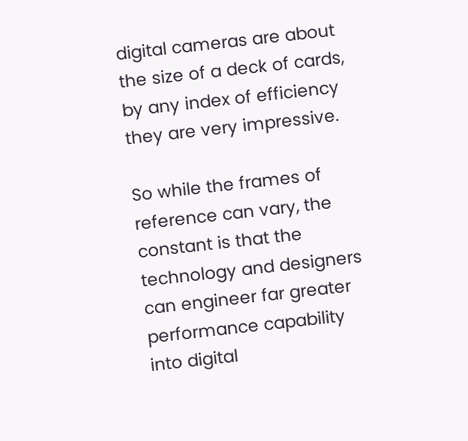digital cameras are about the size of a deck of cards, by any index of efficiency they are very impressive.

So while the frames of reference can vary, the constant is that the technology and designers can engineer far greater performance capability into digital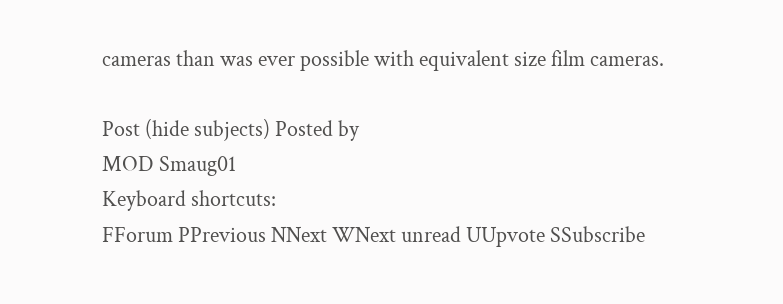cameras than was ever possible with equivalent size film cameras.

Post (hide subjects) Posted by
MOD Smaug01
Keyboard shortcuts:
FForum PPrevious NNext WNext unread UUpvote SSubscribe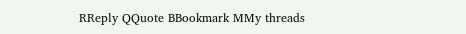RReply QQuote BBookmark MMy threads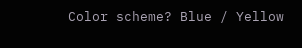Color scheme? Blue / Yellow